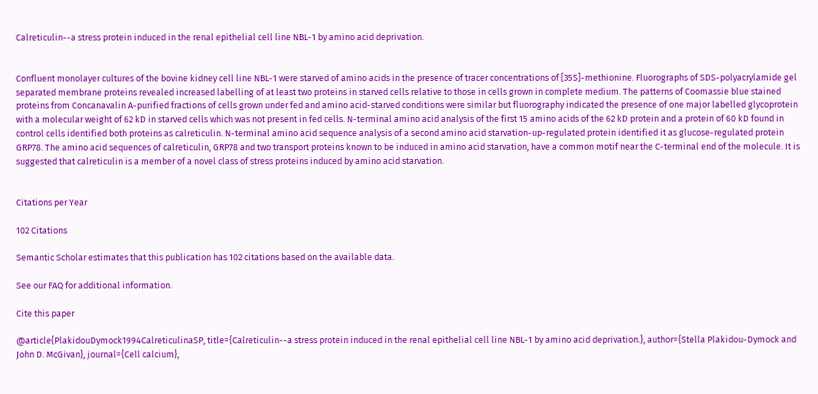Calreticulin--a stress protein induced in the renal epithelial cell line NBL-1 by amino acid deprivation.


Confluent monolayer cultures of the bovine kidney cell line NBL-1 were starved of amino acids in the presence of tracer concentrations of [35S]-methionine. Fluorographs of SDS-polyacrylamide gel separated membrane proteins revealed increased labelling of at least two proteins in starved cells relative to those in cells grown in complete medium. The patterns of Coomassie blue stained proteins from Concanavalin A-purified fractions of cells grown under fed and amino acid-starved conditions were similar but fluorography indicated the presence of one major labelled glycoprotein with a molecular weight of 62 kD in starved cells which was not present in fed cells. N-terminal amino acid analysis of the first 15 amino acids of the 62 kD protein and a protein of 60 kD found in control cells identified both proteins as calreticulin. N-terminal amino acid sequence analysis of a second amino acid starvation-up-regulated protein identified it as glucose-regulated protein GRP78. The amino acid sequences of calreticulin, GRP78 and two transport proteins known to be induced in amino acid starvation, have a common motif near the C-terminal end of the molecule. It is suggested that calreticulin is a member of a novel class of stress proteins induced by amino acid starvation.


Citations per Year

102 Citations

Semantic Scholar estimates that this publication has 102 citations based on the available data.

See our FAQ for additional information.

Cite this paper

@article{PlakidouDymock1994CalreticulinaSP, title={Calreticulin--a stress protein induced in the renal epithelial cell line NBL-1 by amino acid deprivation.}, author={Stella Plakidou-Dymock and John D. McGivan}, journal={Cell calcium},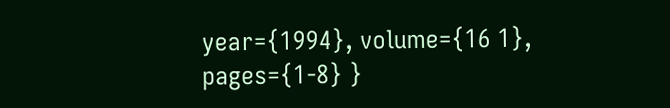year={1994}, volume={16 1}, pages={1-8} }